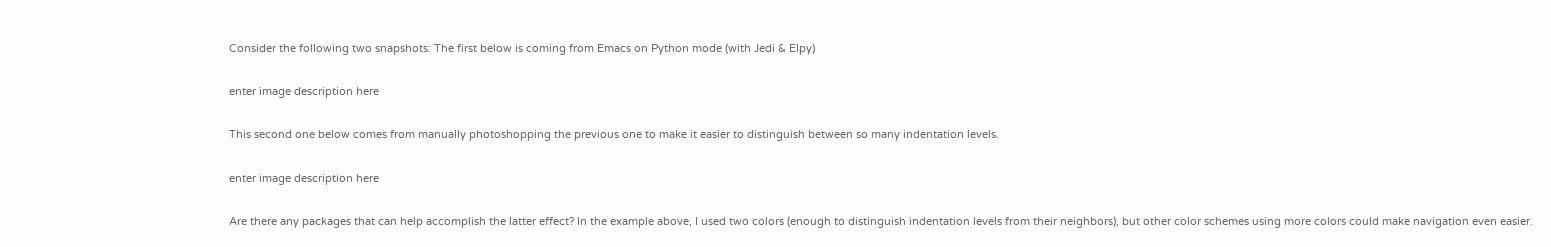Consider the following two snapshots: The first below is coming from Emacs on Python mode (with Jedi & Elpy)

enter image description here

This second one below comes from manually photoshopping the previous one to make it easier to distinguish between so many indentation levels.

enter image description here

Are there any packages that can help accomplish the latter effect? In the example above, I used two colors (enough to distinguish indentation levels from their neighbors), but other color schemes using more colors could make navigation even easier.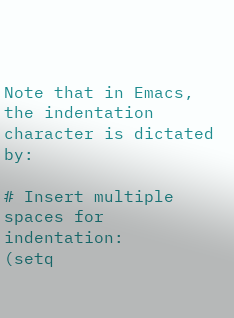Note that in Emacs, the indentation character is dictated by:

# Insert multiple spaces for indentation:
(setq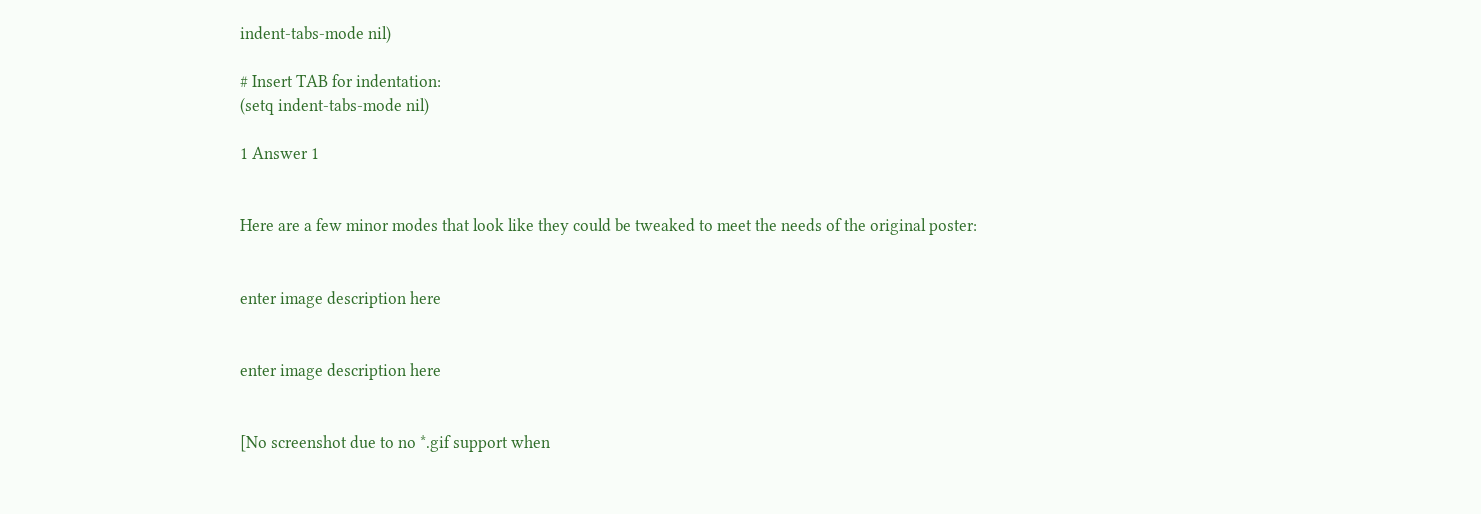indent-tabs-mode nil)

# Insert TAB for indentation:
(setq indent-tabs-mode nil)

1 Answer 1


Here are a few minor modes that look like they could be tweaked to meet the needs of the original poster:


enter image description here


enter image description here


[No screenshot due to no *.gif support when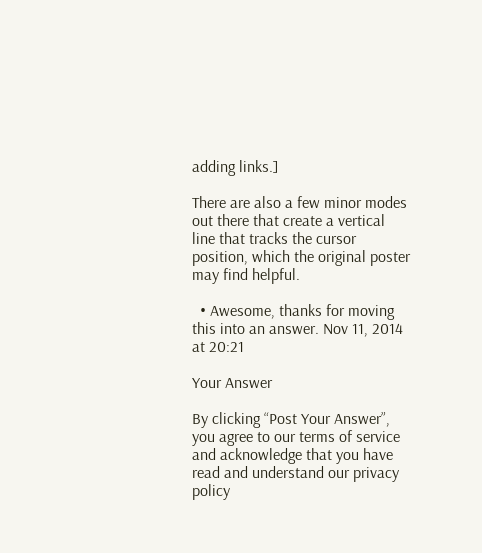adding links.]

There are also a few minor modes out there that create a vertical line that tracks the cursor position, which the original poster may find helpful.

  • Awesome, thanks for moving this into an answer. Nov 11, 2014 at 20:21

Your Answer

By clicking “Post Your Answer”, you agree to our terms of service and acknowledge that you have read and understand our privacy policy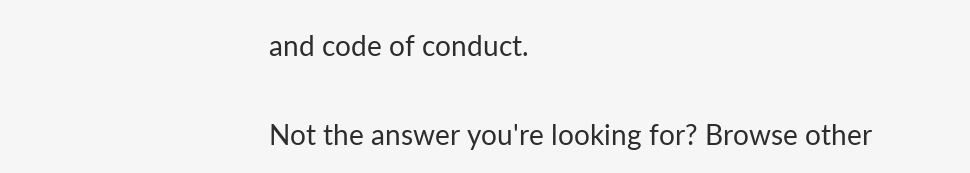and code of conduct.

Not the answer you're looking for? Browse other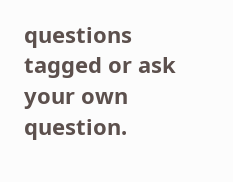questions tagged or ask your own question.